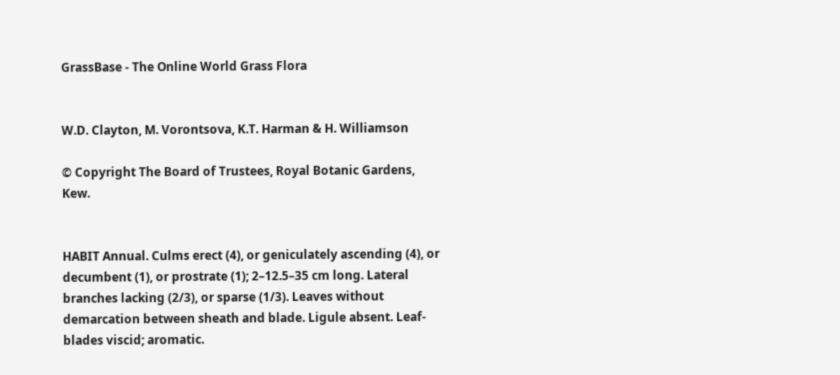GrassBase - The Online World Grass Flora


W.D. Clayton, M. Vorontsova, K.T. Harman & H. Williamson

© Copyright The Board of Trustees, Royal Botanic Gardens, Kew.


HABIT Annual. Culms erect (4), or geniculately ascending (4), or decumbent (1), or prostrate (1); 2–12.5–35 cm long. Lateral branches lacking (2/3), or sparse (1/3). Leaves without demarcation between sheath and blade. Ligule absent. Leaf-blades viscid; aromatic.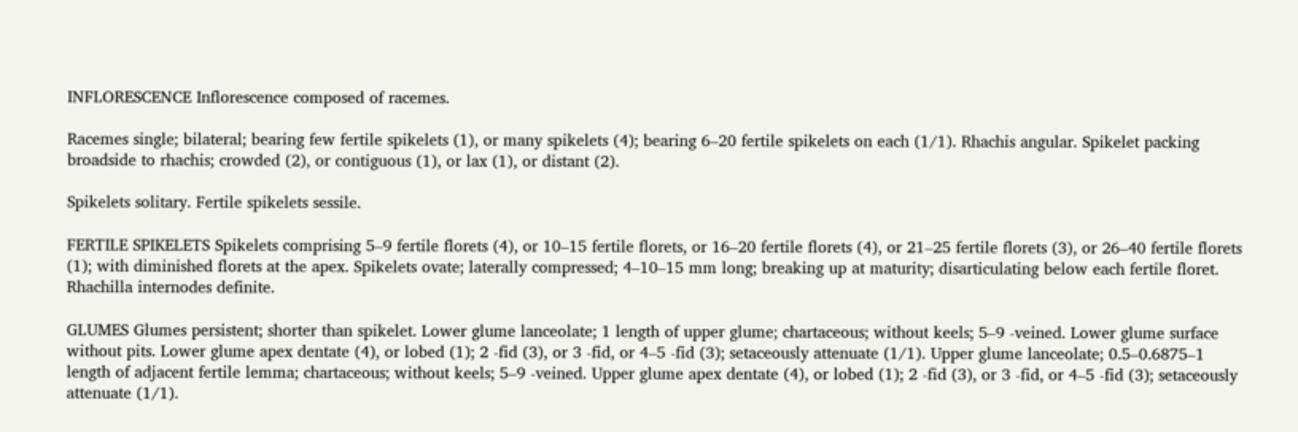INFLORESCENCE Inflorescence composed of racemes.

Racemes single; bilateral; bearing few fertile spikelets (1), or many spikelets (4); bearing 6–20 fertile spikelets on each (1/1). Rhachis angular. Spikelet packing broadside to rhachis; crowded (2), or contiguous (1), or lax (1), or distant (2).

Spikelets solitary. Fertile spikelets sessile.

FERTILE SPIKELETS Spikelets comprising 5–9 fertile florets (4), or 10–15 fertile florets, or 16–20 fertile florets (4), or 21–25 fertile florets (3), or 26–40 fertile florets (1); with diminished florets at the apex. Spikelets ovate; laterally compressed; 4–10–15 mm long; breaking up at maturity; disarticulating below each fertile floret. Rhachilla internodes definite.

GLUMES Glumes persistent; shorter than spikelet. Lower glume lanceolate; 1 length of upper glume; chartaceous; without keels; 5–9 -veined. Lower glume surface without pits. Lower glume apex dentate (4), or lobed (1); 2 -fid (3), or 3 -fid, or 4–5 -fid (3); setaceously attenuate (1/1). Upper glume lanceolate; 0.5–0.6875–1 length of adjacent fertile lemma; chartaceous; without keels; 5–9 -veined. Upper glume apex dentate (4), or lobed (1); 2 -fid (3), or 3 -fid, or 4–5 -fid (3); setaceously attenuate (1/1).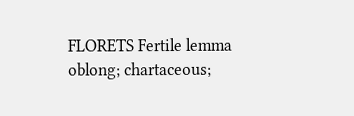FLORETS Fertile lemma oblong; chartaceous;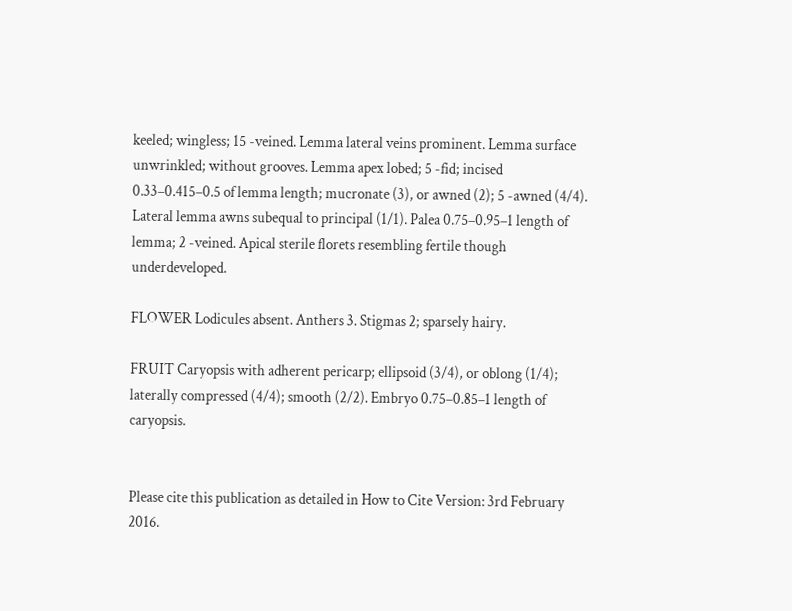keeled; wingless; 15 -veined. Lemma lateral veins prominent. Lemma surface unwrinkled; without grooves. Lemma apex lobed; 5 -fid; incised 0.33–0.415–0.5 of lemma length; mucronate (3), or awned (2); 5 -awned (4/4). Lateral lemma awns subequal to principal (1/1). Palea 0.75–0.95–1 length of lemma; 2 -veined. Apical sterile florets resembling fertile though underdeveloped.

FLOWER Lodicules absent. Anthers 3. Stigmas 2; sparsely hairy.

FRUIT Caryopsis with adherent pericarp; ellipsoid (3/4), or oblong (1/4); laterally compressed (4/4); smooth (2/2). Embryo 0.75–0.85–1 length of caryopsis.


Please cite this publication as detailed in How to Cite Version: 3rd February 2016.